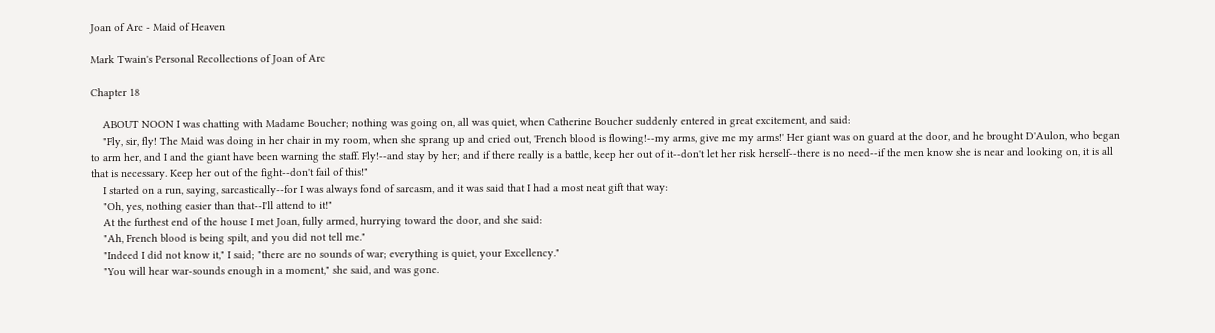Joan of Arc - Maid of Heaven

Mark Twain's Personal Recollections of Joan of Arc

Chapter 18

    ABOUT NOON I was chatting with Madame Boucher; nothing was going on, all was quiet, when Catherine Boucher suddenly entered in great excitement, and said:
    "Fly, sir, fly! The Maid was doing in her chair in my room, when she sprang up and cried out, 'French blood is flowing!--my arms, give me my arms!' Her giant was on guard at the door, and he brought D'Aulon, who began to arm her, and I and the giant have been warning the staff. Fly!--and stay by her; and if there really is a battle, keep her out of it--don't let her risk herself--there is no need--if the men know she is near and looking on, it is all that is necessary. Keep her out of the fight--don't fail of this!"
    I started on a run, saying, sarcastically--for I was always fond of sarcasm, and it was said that I had a most neat gift that way:
    "Oh, yes, nothing easier than that--I'll attend to it!"
    At the furthest end of the house I met Joan, fully armed, hurrying toward the door, and she said:
    "Ah, French blood is being spilt, and you did not tell me."
    "Indeed I did not know it," I said; "there are no sounds of war; everything is quiet, your Excellency."
    "You will hear war-sounds enough in a moment," she said, and was gone.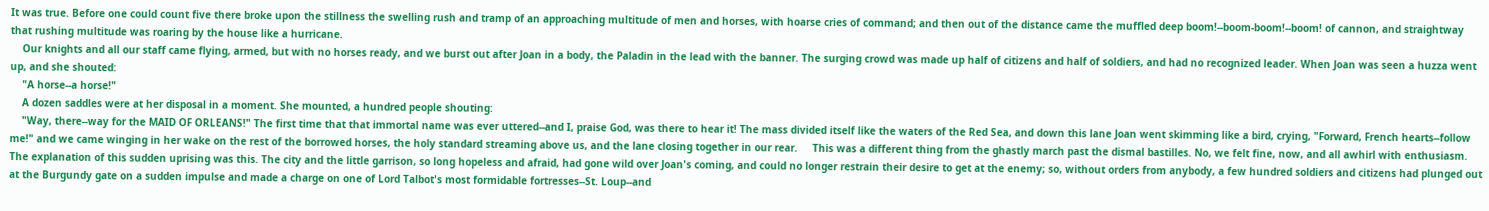It was true. Before one could count five there broke upon the stillness the swelling rush and tramp of an approaching multitude of men and horses, with hoarse cries of command; and then out of the distance came the muffled deep boom!--boom-boom!--boom! of cannon, and straightway that rushing multitude was roaring by the house like a hurricane.
    Our knights and all our staff came flying, armed, but with no horses ready, and we burst out after Joan in a body, the Paladin in the lead with the banner. The surging crowd was made up half of citizens and half of soldiers, and had no recognized leader. When Joan was seen a huzza went up, and she shouted:
    "A horse--a horse!"
    A dozen saddles were at her disposal in a moment. She mounted, a hundred people shouting:
    "Way, there--way for the MAID OF ORLEANS!" The first time that that immortal name was ever uttered--and I, praise God, was there to hear it! The mass divided itself like the waters of the Red Sea, and down this lane Joan went skimming like a bird, crying, "Forward, French hearts--follow me!" and we came winging in her wake on the rest of the borrowed horses, the holy standard streaming above us, and the lane closing together in our rear.     This was a different thing from the ghastly march past the dismal bastilles. No, we felt fine, now, and all awhirl with enthusiasm. The explanation of this sudden uprising was this. The city and the little garrison, so long hopeless and afraid, had gone wild over Joan's coming, and could no longer restrain their desire to get at the enemy; so, without orders from anybody, a few hundred soldiers and citizens had plunged out at the Burgundy gate on a sudden impulse and made a charge on one of Lord Talbot's most formidable fortresses--St. Loup--and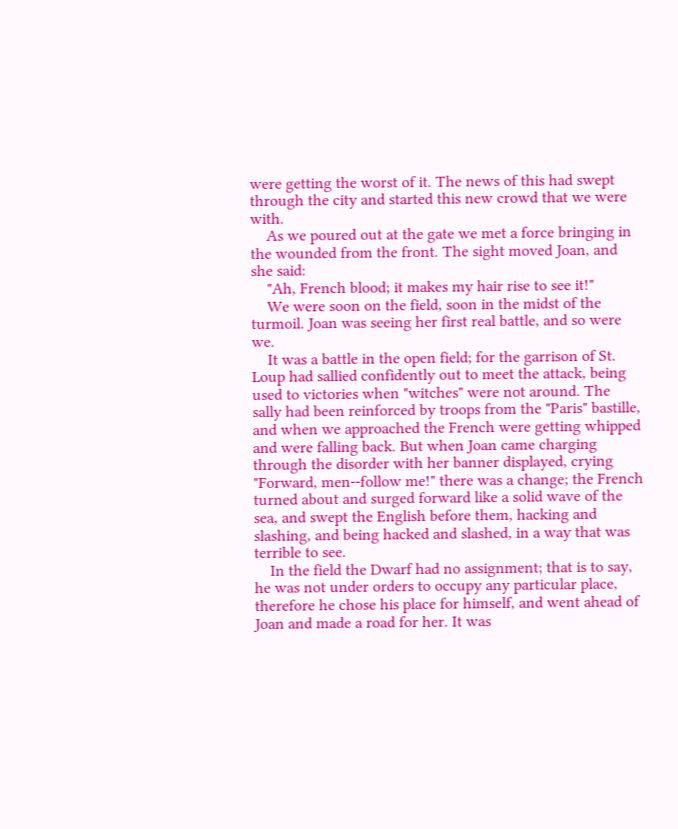were getting the worst of it. The news of this had swept through the city and started this new crowd that we were with.
    As we poured out at the gate we met a force bringing in the wounded from the front. The sight moved Joan, and she said:
    "Ah, French blood; it makes my hair rise to see it!"
    We were soon on the field, soon in the midst of the turmoil. Joan was seeing her first real battle, and so were we.
    It was a battle in the open field; for the garrison of St. Loup had sallied confidently out to meet the attack, being used to victories when "witches" were not around. The sally had been reinforced by troops from the "Paris" bastille, and when we approached the French were getting whipped and were falling back. But when Joan came charging through the disorder with her banner displayed, crying "Forward, men--follow me!" there was a change; the French turned about and surged forward like a solid wave of the sea, and swept the English before them, hacking and slashing, and being hacked and slashed, in a way that was terrible to see.
    In the field the Dwarf had no assignment; that is to say, he was not under orders to occupy any particular place, therefore he chose his place for himself, and went ahead of Joan and made a road for her. It was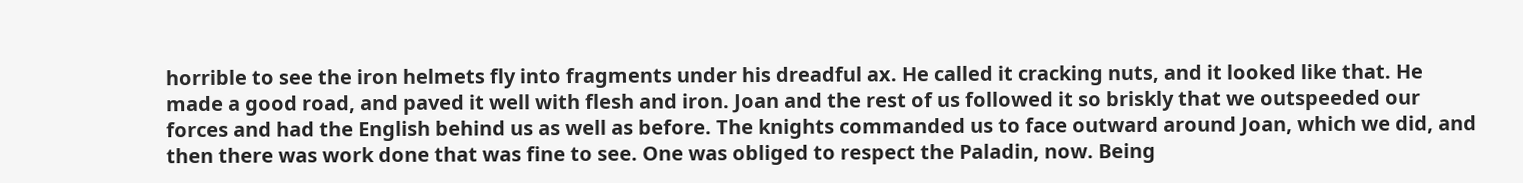horrible to see the iron helmets fly into fragments under his dreadful ax. He called it cracking nuts, and it looked like that. He made a good road, and paved it well with flesh and iron. Joan and the rest of us followed it so briskly that we outspeeded our forces and had the English behind us as well as before. The knights commanded us to face outward around Joan, which we did, and then there was work done that was fine to see. One was obliged to respect the Paladin, now. Being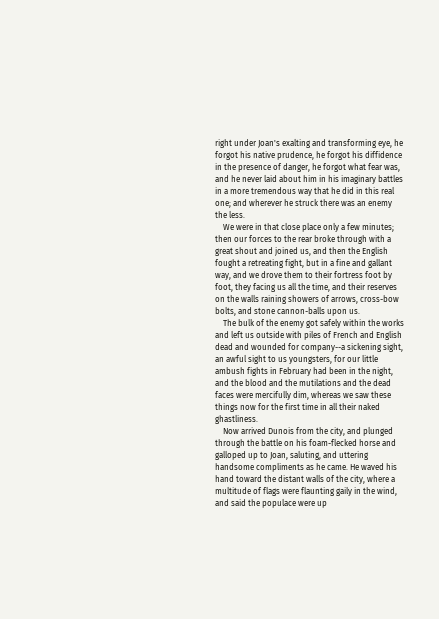right under Joan's exalting and transforming eye, he forgot his native prudence, he forgot his diffidence in the presence of danger, he forgot what fear was, and he never laid about him in his imaginary battles in a more tremendous way that he did in this real one; and wherever he struck there was an enemy the less.
    We were in that close place only a few minutes; then our forces to the rear broke through with a great shout and joined us, and then the English fought a retreating fight, but in a fine and gallant way, and we drove them to their fortress foot by foot, they facing us all the time, and their reserves on the walls raining showers of arrows, cross-bow bolts, and stone cannon-balls upon us.
    The bulk of the enemy got safely within the works and left us outside with piles of French and English dead and wounded for company--a sickening sight, an awful sight to us youngsters, for our little ambush fights in February had been in the night, and the blood and the mutilations and the dead faces were mercifully dim, whereas we saw these things now for the first time in all their naked ghastliness.
    Now arrived Dunois from the city, and plunged through the battle on his foam-flecked horse and galloped up to Joan, saluting, and uttering handsome compliments as he came. He waved his hand toward the distant walls of the city, where a multitude of flags were flaunting gaily in the wind, and said the populace were up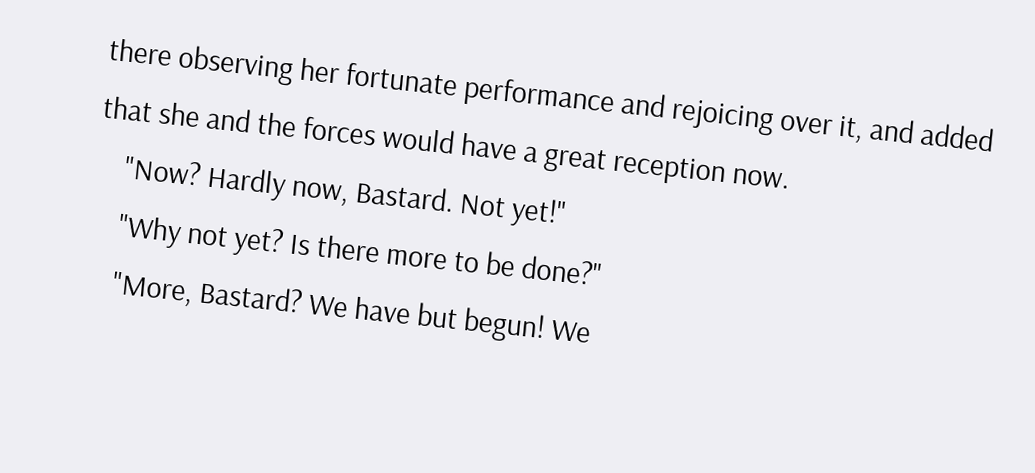there observing her fortunate performance and rejoicing over it, and added that she and the forces would have a great reception now.
    "Now? Hardly now, Bastard. Not yet!"
    "Why not yet? Is there more to be done?"
    "More, Bastard? We have but begun! We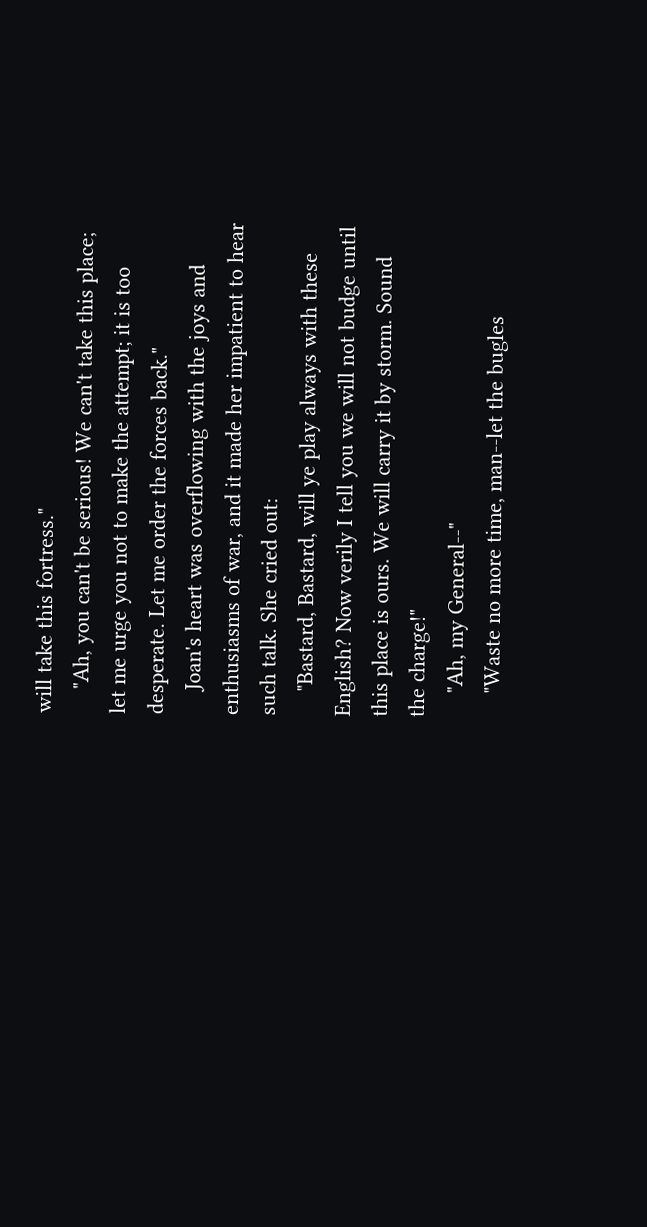will take this fortress."
    "Ah, you can't be serious! We can't take this place; let me urge you not to make the attempt; it is too desperate. Let me order the forces back."
    Joan's heart was overflowing with the joys and enthusiasms of war, and it made her impatient to hear such talk. She cried out:
    "Bastard, Bastard, will ye play always with these English? Now verily I tell you we will not budge until this place is ours. We will carry it by storm. Sound the charge!"
    "Ah, my General--"
    "Waste no more time, man--let the bugles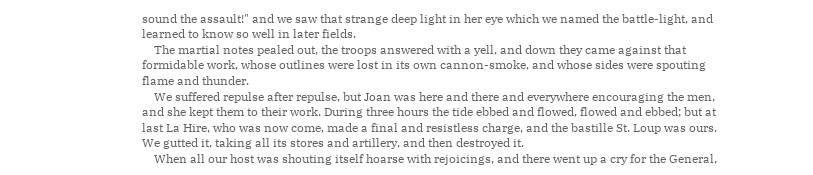sound the assault!" and we saw that strange deep light in her eye which we named the battle-light, and learned to know so well in later fields.
    The martial notes pealed out, the troops answered with a yell, and down they came against that formidable work, whose outlines were lost in its own cannon-smoke, and whose sides were spouting flame and thunder.
    We suffered repulse after repulse, but Joan was here and there and everywhere encouraging the men, and she kept them to their work. During three hours the tide ebbed and flowed, flowed and ebbed; but at last La Hire, who was now come, made a final and resistless charge, and the bastille St. Loup was ours. We gutted it, taking all its stores and artillery, and then destroyed it.
    When all our host was shouting itself hoarse with rejoicings, and there went up a cry for the General,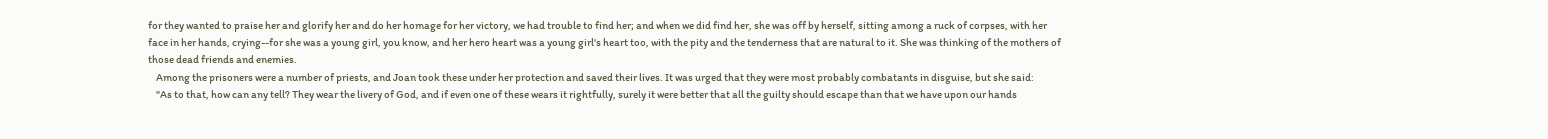for they wanted to praise her and glorify her and do her homage for her victory, we had trouble to find her; and when we did find her, she was off by herself, sitting among a ruck of corpses, with her face in her hands, crying--for she was a young girl, you know, and her hero heart was a young girl's heart too, with the pity and the tenderness that are natural to it. She was thinking of the mothers of those dead friends and enemies.
    Among the prisoners were a number of priests, and Joan took these under her protection and saved their lives. It was urged that they were most probably combatants in disguise, but she said:
    "As to that, how can any tell? They wear the livery of God, and if even one of these wears it rightfully, surely it were better that all the guilty should escape than that we have upon our hands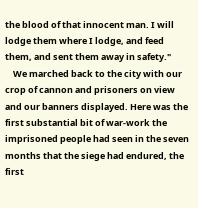the blood of that innocent man. I will lodge them where I lodge, and feed them, and sent them away in safety."
    We marched back to the city with our crop of cannon and prisoners on view and our banners displayed. Here was the first substantial bit of war-work the imprisoned people had seen in the seven months that the siege had endured, the first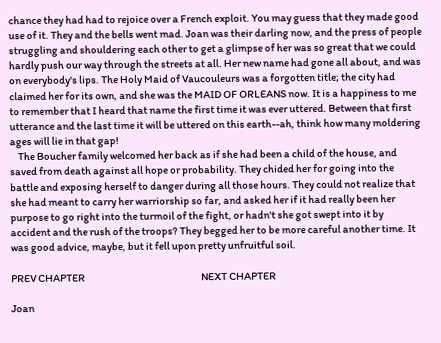chance they had had to rejoice over a French exploit. You may guess that they made good use of it. They and the bells went mad. Joan was their darling now, and the press of people struggling and shouldering each other to get a glimpse of her was so great that we could hardly push our way through the streets at all. Her new name had gone all about, and was on everybody's lips. The Holy Maid of Vaucouleurs was a forgotten title; the city had claimed her for its own, and she was the MAID OF ORLEANS now. It is a happiness to me to remember that I heard that name the first time it was ever uttered. Between that first utterance and the last time it will be uttered on this earth--ah, think how many moldering ages will lie in that gap!
    The Boucher family welcomed her back as if she had been a child of the house, and saved from death against all hope or probability. They chided her for going into the battle and exposing herself to danger during all those hours. They could not realize that she had meant to carry her warriorship so far, and asked her if it had really been her purpose to go right into the turmoil of the fight, or hadn't she got swept into it by accident and the rush of the troops? They begged her to be more careful another time. It was good advice, maybe, but it fell upon pretty unfruitful soil.

PREV CHAPTER                                                          NEXT CHAPTER

Joan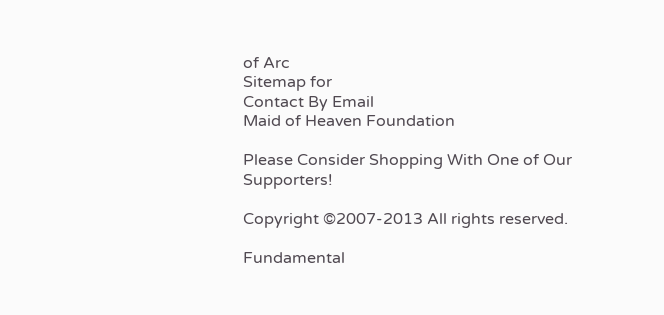of Arc
Sitemap for
Contact By Email
Maid of Heaven Foundation

Please Consider Shopping With One of Our Supporters!

Copyright ©2007-2013 All rights reserved.

Fundamental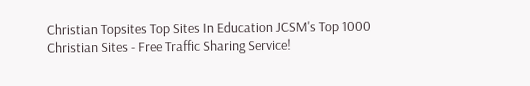Christian Topsites Top Sites In Education JCSM's Top 1000 Christian Sites - Free Traffic Sharing Service!